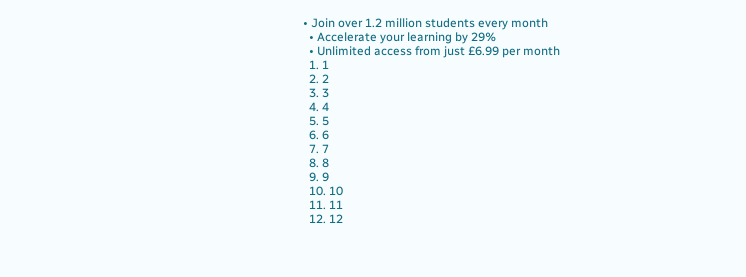• Join over 1.2 million students every month
  • Accelerate your learning by 29%
  • Unlimited access from just £6.99 per month
  1. 1
  2. 2
  3. 3
  4. 4
  5. 5
  6. 6
  7. 7
  8. 8
  9. 9
  10. 10
  11. 11
  12. 12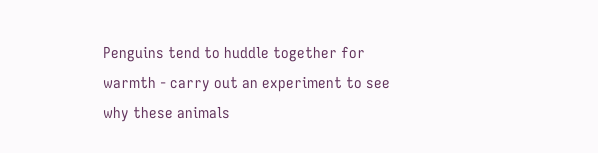Penguins tend to huddle together for warmth - carry out an experiment to see why these animals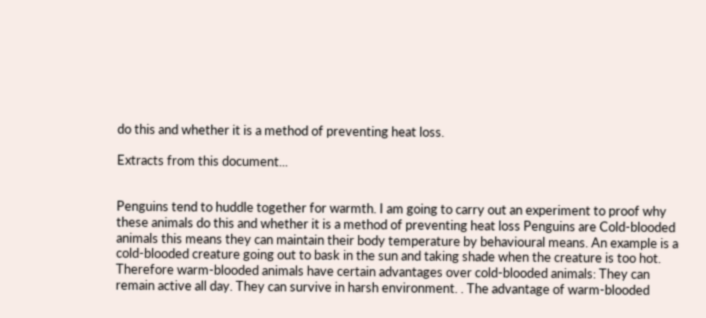do this and whether it is a method of preventing heat loss.

Extracts from this document...


Penguins tend to huddle together for warmth. I am going to carry out an experiment to proof why these animals do this and whether it is a method of preventing heat loss Penguins are Cold-blooded animals this means they can maintain their body temperature by behavioural means. An example is a cold-blooded creature going out to bask in the sun and taking shade when the creature is too hot. Therefore warm-blooded animals have certain advantages over cold-blooded animals: They can remain active all day. They can survive in harsh environment. . The advantage of warm-blooded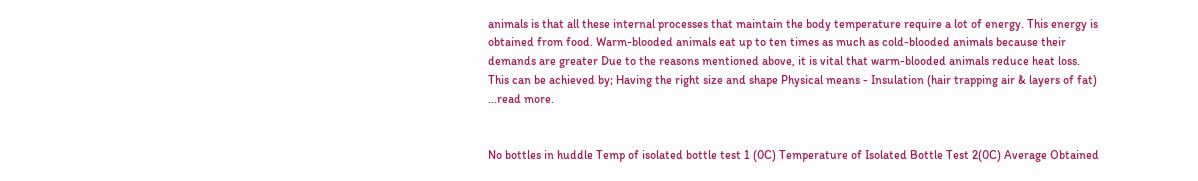animals is that all these internal processes that maintain the body temperature require a lot of energy. This energy is obtained from food. Warm-blooded animals eat up to ten times as much as cold-blooded animals because their demands are greater Due to the reasons mentioned above, it is vital that warm-blooded animals reduce heat loss. This can be achieved by; Having the right size and shape Physical means - Insulation (hair trapping air & layers of fat) ...read more.


No bottles in huddle Temp of isolated bottle test 1 (0C) Temperature of Isolated Bottle Test 2(0C) Average Obtained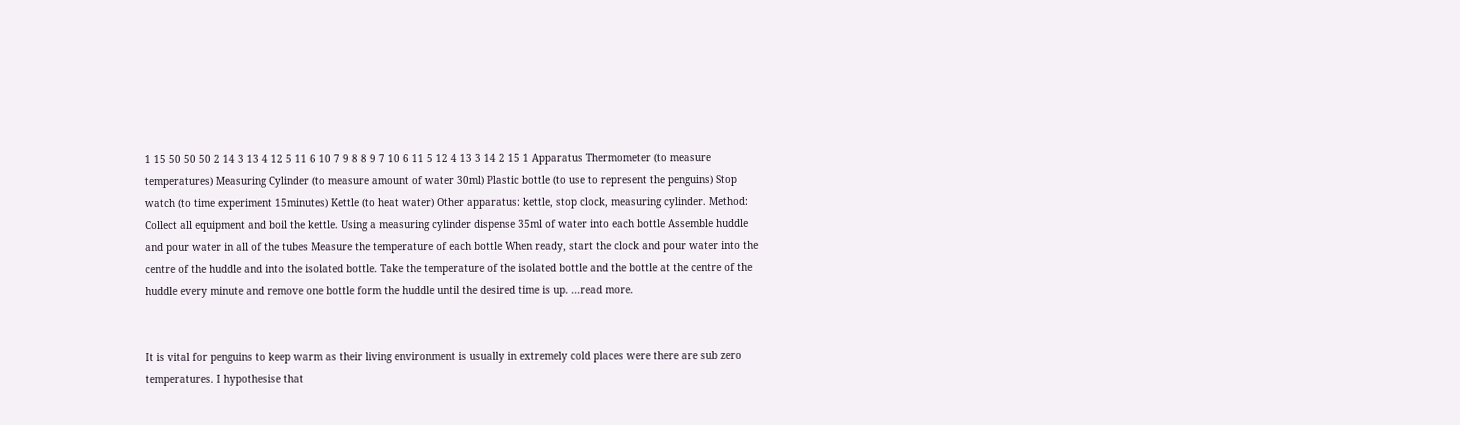1 15 50 50 50 2 14 3 13 4 12 5 11 6 10 7 9 8 8 9 7 10 6 11 5 12 4 13 3 14 2 15 1 Apparatus Thermometer (to measure temperatures) Measuring Cylinder (to measure amount of water 30ml) Plastic bottle (to use to represent the penguins) Stop watch (to time experiment 15minutes) Kettle (to heat water) Other apparatus: kettle, stop clock, measuring cylinder. Method: Collect all equipment and boil the kettle. Using a measuring cylinder dispense 35ml of water into each bottle Assemble huddle and pour water in all of the tubes Measure the temperature of each bottle When ready, start the clock and pour water into the centre of the huddle and into the isolated bottle. Take the temperature of the isolated bottle and the bottle at the centre of the huddle every minute and remove one bottle form the huddle until the desired time is up. ...read more.


It is vital for penguins to keep warm as their living environment is usually in extremely cold places were there are sub zero temperatures. I hypothesise that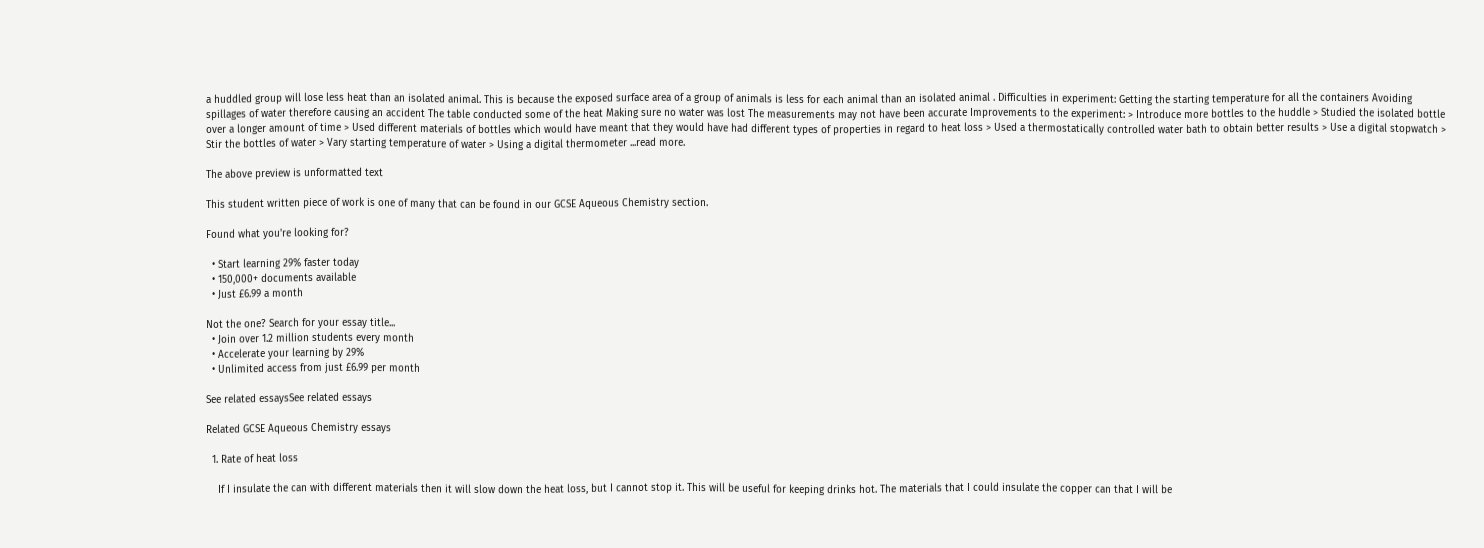a huddled group will lose less heat than an isolated animal. This is because the exposed surface area of a group of animals is less for each animal than an isolated animal . Difficulties in experiment: Getting the starting temperature for all the containers Avoiding spillages of water therefore causing an accident The table conducted some of the heat Making sure no water was lost The measurements may not have been accurate Improvements to the experiment: > Introduce more bottles to the huddle > Studied the isolated bottle over a longer amount of time > Used different materials of bottles which would have meant that they would have had different types of properties in regard to heat loss > Used a thermostatically controlled water bath to obtain better results > Use a digital stopwatch > Stir the bottles of water > Vary starting temperature of water > Using a digital thermometer ...read more.

The above preview is unformatted text

This student written piece of work is one of many that can be found in our GCSE Aqueous Chemistry section.

Found what you're looking for?

  • Start learning 29% faster today
  • 150,000+ documents available
  • Just £6.99 a month

Not the one? Search for your essay title...
  • Join over 1.2 million students every month
  • Accelerate your learning by 29%
  • Unlimited access from just £6.99 per month

See related essaysSee related essays

Related GCSE Aqueous Chemistry essays

  1. Rate of heat loss

    If I insulate the can with different materials then it will slow down the heat loss, but I cannot stop it. This will be useful for keeping drinks hot. The materials that I could insulate the copper can that I will be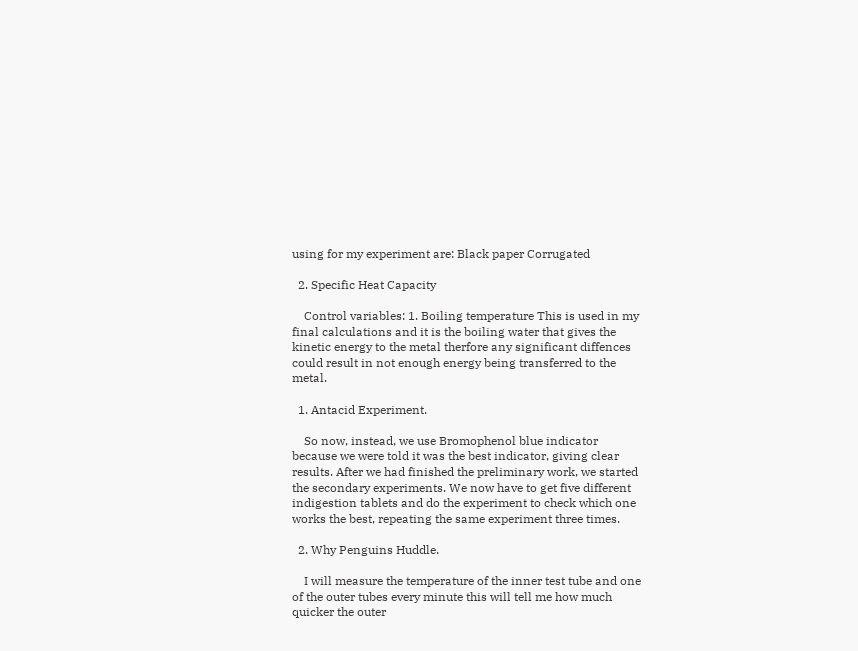using for my experiment are: Black paper Corrugated

  2. Specific Heat Capacity

    Control variables: 1. Boiling temperature This is used in my final calculations and it is the boiling water that gives the kinetic energy to the metal therfore any significant diffences could result in not enough energy being transferred to the metal.

  1. Antacid Experiment.

    So now, instead, we use Bromophenol blue indicator because we were told it was the best indicator, giving clear results. After we had finished the preliminary work, we started the secondary experiments. We now have to get five different indigestion tablets and do the experiment to check which one works the best, repeating the same experiment three times.

  2. Why Penguins Huddle.

    I will measure the temperature of the inner test tube and one of the outer tubes every minute this will tell me how much quicker the outer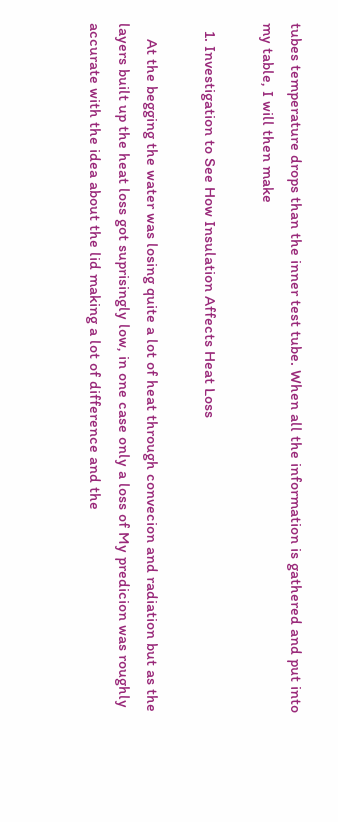tubes temperature drops than the inner test tube. When all the information is gathered and put into my table, I will then make

  1. Investigation to See How Insulation Affects Heat Loss

    At the begging the water was losing quite a lot of heat through convecion and radiation but as the layers built up the heat loss got suprisingly low, in one case only a loss of My predicion was roughly accurate with the idea about the lid making a lot of difference and the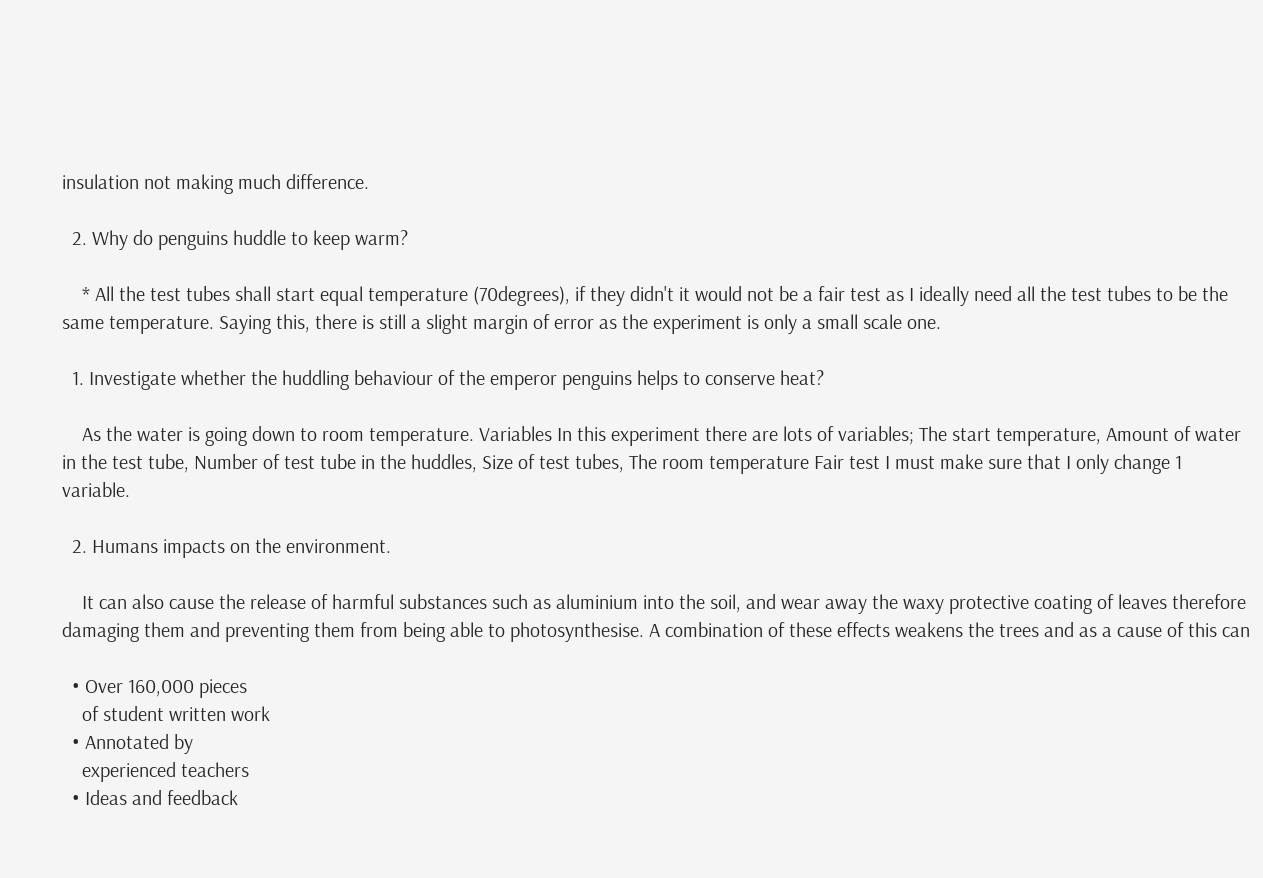insulation not making much difference.

  2. Why do penguins huddle to keep warm?

    * All the test tubes shall start equal temperature (70degrees), if they didn't it would not be a fair test as I ideally need all the test tubes to be the same temperature. Saying this, there is still a slight margin of error as the experiment is only a small scale one.

  1. Investigate whether the huddling behaviour of the emperor penguins helps to conserve heat?

    As the water is going down to room temperature. Variables In this experiment there are lots of variables; The start temperature, Amount of water in the test tube, Number of test tube in the huddles, Size of test tubes, The room temperature Fair test I must make sure that I only change 1 variable.

  2. Humans impacts on the environment.

    It can also cause the release of harmful substances such as aluminium into the soil, and wear away the waxy protective coating of leaves therefore damaging them and preventing them from being able to photosynthesise. A combination of these effects weakens the trees and as a cause of this can

  • Over 160,000 pieces
    of student written work
  • Annotated by
    experienced teachers
  • Ideas and feedback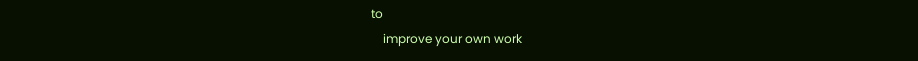to
    improve your own work